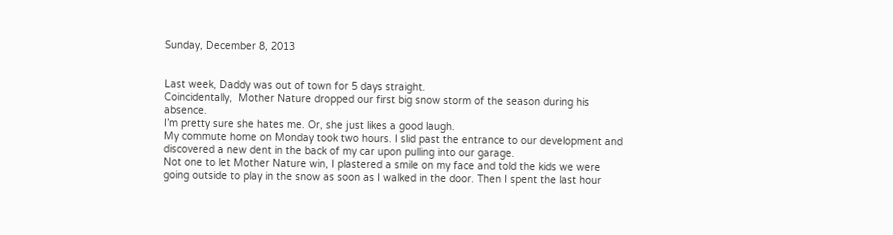Sunday, December 8, 2013


Last week, Daddy was out of town for 5 days straight.
Coincidentally,  Mother Nature dropped our first big snow storm of the season during his absence.
I’m pretty sure she hates me. Or, she just likes a good laugh.
My commute home on Monday took two hours. I slid past the entrance to our development and discovered a new dent in the back of my car upon pulling into our garage.
Not one to let Mother Nature win, I plastered a smile on my face and told the kids we were going outside to play in the snow as soon as I walked in the door. Then I spent the last hour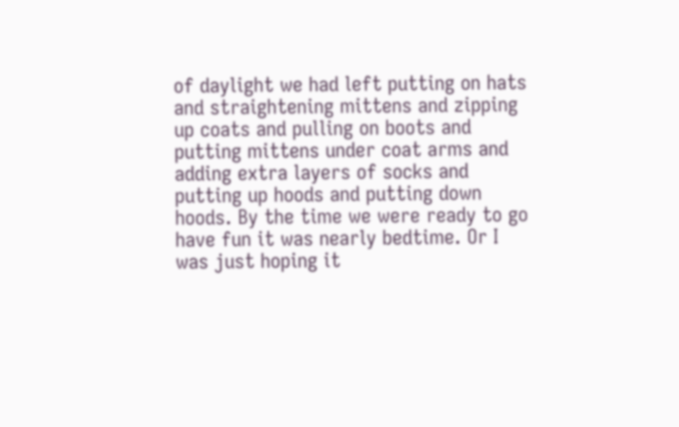of daylight we had left putting on hats and straightening mittens and zipping up coats and pulling on boots and putting mittens under coat arms and adding extra layers of socks and putting up hoods and putting down hoods. By the time we were ready to go have fun it was nearly bedtime. Or I was just hoping it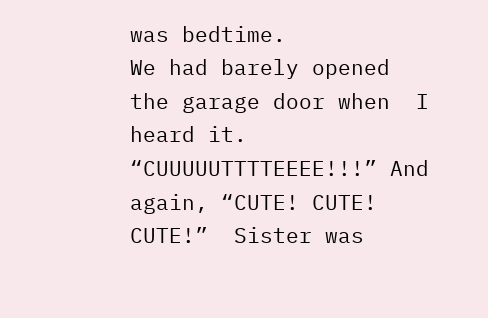was bedtime.
We had barely opened the garage door when  I heard it. “CUUUUUTTTTEEEE!!!” And again, “CUTE! CUTE! CUTE!”  Sister was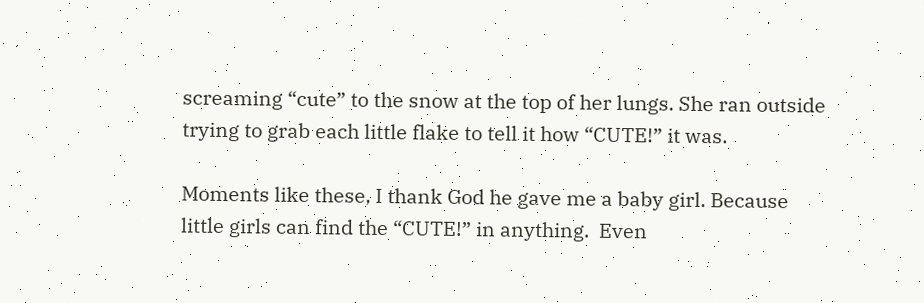screaming “cute” to the snow at the top of her lungs. She ran outside trying to grab each little flake to tell it how “CUTE!” it was.

Moments like these, I thank God he gave me a baby girl. Because little girls can find the “CUTE!” in anything.  Even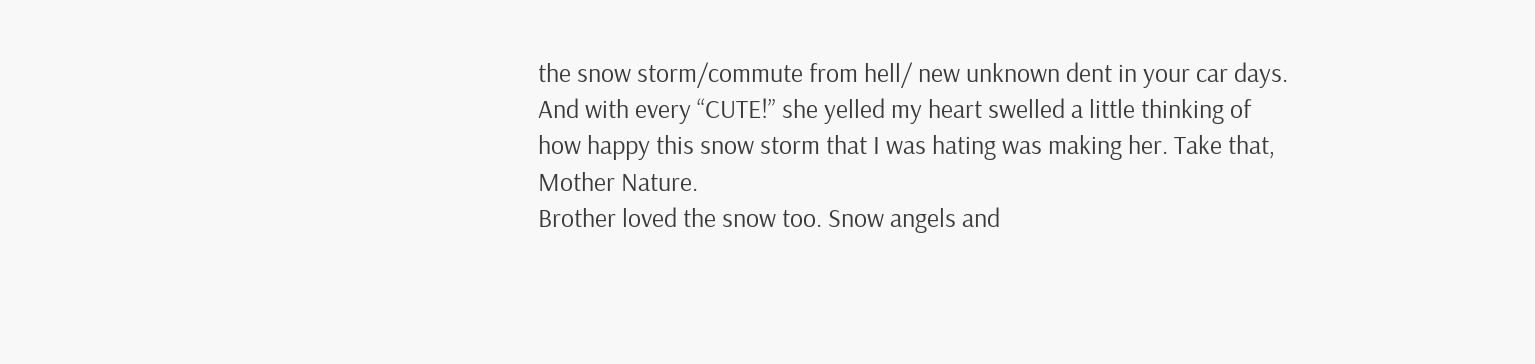the snow storm/commute from hell/ new unknown dent in your car days.
And with every “CUTE!” she yelled my heart swelled a little thinking of how happy this snow storm that I was hating was making her. Take that, Mother Nature.
Brother loved the snow too. Snow angels and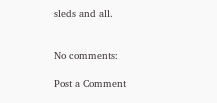sleds and all.


No comments:

Post a Comment